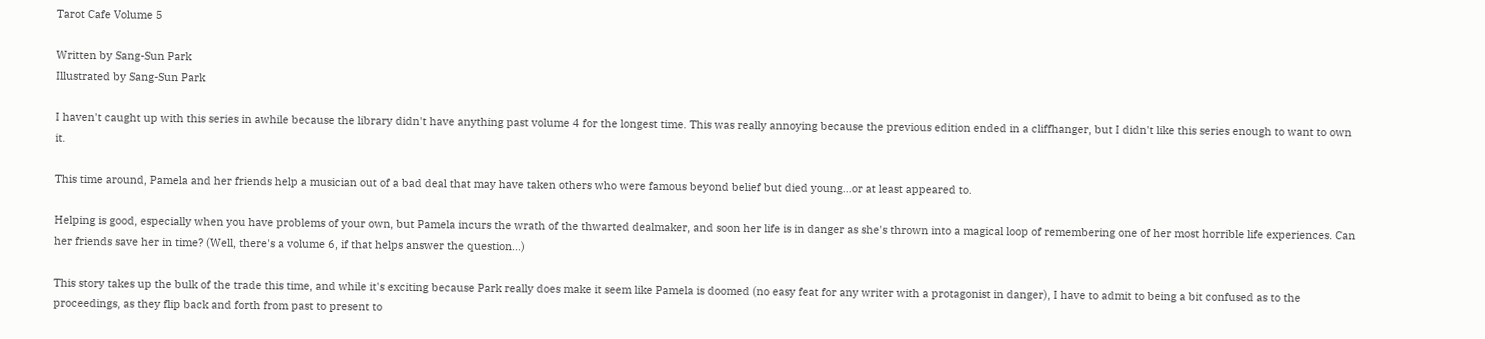Tarot Cafe Volume 5

Written by Sang-Sun Park
Illustrated by Sang-Sun Park

I haven't caught up with this series in awhile because the library didn't have anything past volume 4 for the longest time. This was really annoying because the previous edition ended in a cliffhanger, but I didn't like this series enough to want to own it.

This time around, Pamela and her friends help a musician out of a bad deal that may have taken others who were famous beyond belief but died young...or at least appeared to.

Helping is good, especially when you have problems of your own, but Pamela incurs the wrath of the thwarted dealmaker, and soon her life is in danger as she's thrown into a magical loop of remembering one of her most horrible life experiences. Can her friends save her in time? (Well, there's a volume 6, if that helps answer the question...)

This story takes up the bulk of the trade this time, and while it's exciting because Park really does make it seem like Pamela is doomed (no easy feat for any writer with a protagonist in danger), I have to admit to being a bit confused as to the proceedings, as they flip back and forth from past to present to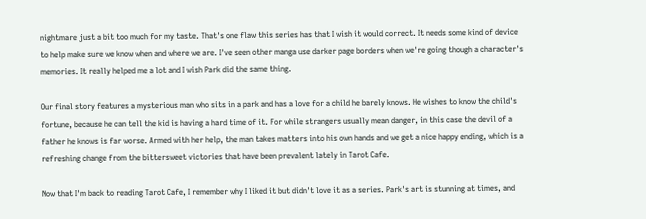nightmare just a bit too much for my taste. That's one flaw this series has that I wish it would correct. It needs some kind of device to help make sure we know when and where we are. I've seen other manga use darker page borders when we're going though a character's memories. It really helped me a lot and I wish Park did the same thing.

Our final story features a mysterious man who sits in a park and has a love for a child he barely knows. He wishes to know the child's fortune, because he can tell the kid is having a hard time of it. For while strangers usually mean danger, in this case the devil of a father he knows is far worse. Armed with her help, the man takes matters into his own hands and we get a nice happy ending, which is a refreshing change from the bittersweet victories that have been prevalent lately in Tarot Cafe.

Now that I'm back to reading Tarot Cafe, I remember why I liked it but didn't love it as a series. Park's art is stunning at times, and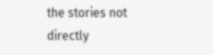the stories not directly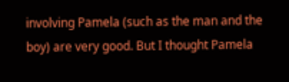involving Pamela (such as the man and the boy) are very good. But I thought Pamela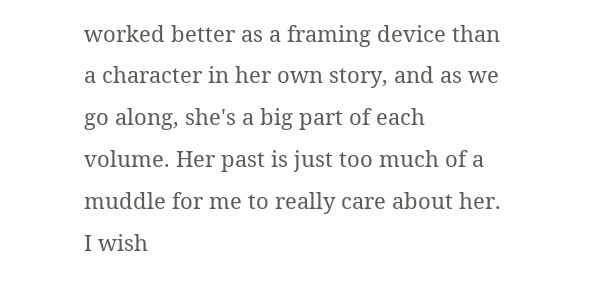worked better as a framing device than a character in her own story, and as we go along, she's a big part of each volume. Her past is just too much of a muddle for me to really care about her. I wish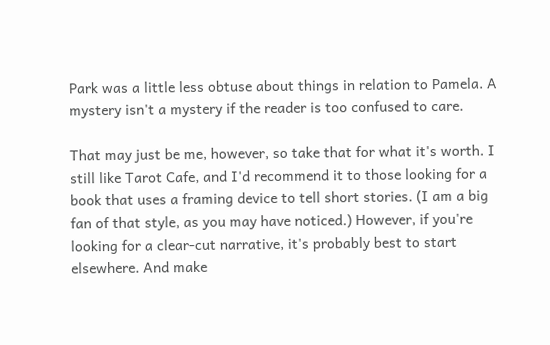Park was a little less obtuse about things in relation to Pamela. A mystery isn't a mystery if the reader is too confused to care.

That may just be me, however, so take that for what it's worth. I still like Tarot Cafe, and I'd recommend it to those looking for a book that uses a framing device to tell short stories. (I am a big fan of that style, as you may have noticed.) However, if you're looking for a clear-cut narrative, it's probably best to start elsewhere. And make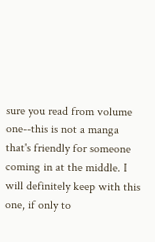sure you read from volume one--this is not a manga that's friendly for someone coming in at the middle. I will definitely keep with this one, if only to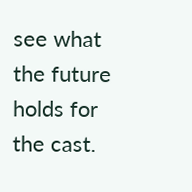see what the future holds for the cast.